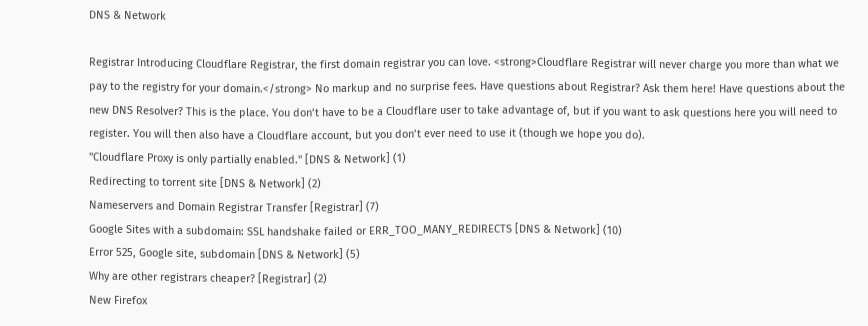DNS & Network

Registrar Introducing Cloudflare Registrar, the first domain registrar you can love. <strong>Cloudflare Registrar will never charge you more than what we pay to the registry for your domain.</strong> No markup and no surprise fees. Have questions about Registrar? Ask them here! Have questions about the new DNS Resolver? This is the place. You don’t have to be a Cloudflare user to take advantage of, but if you want to ask questions here you will need to register. You will then also have a Cloudflare account, but you don’t ever need to use it (though we hope you do).
"Cloudflare Proxy is only partially enabled." [DNS & Network] (1)
Redirecting to torrent site [DNS & Network] (2)
Nameservers and Domain Registrar Transfer [Registrar] (7)
Google Sites with a subdomain: SSL handshake failed or ERR_TOO_MANY_REDIRECTS [DNS & Network] (10)
Error 525, Google site, subdomain [DNS & Network] (5)
Why are other registrars cheaper? [Registrar] (2)
New Firefox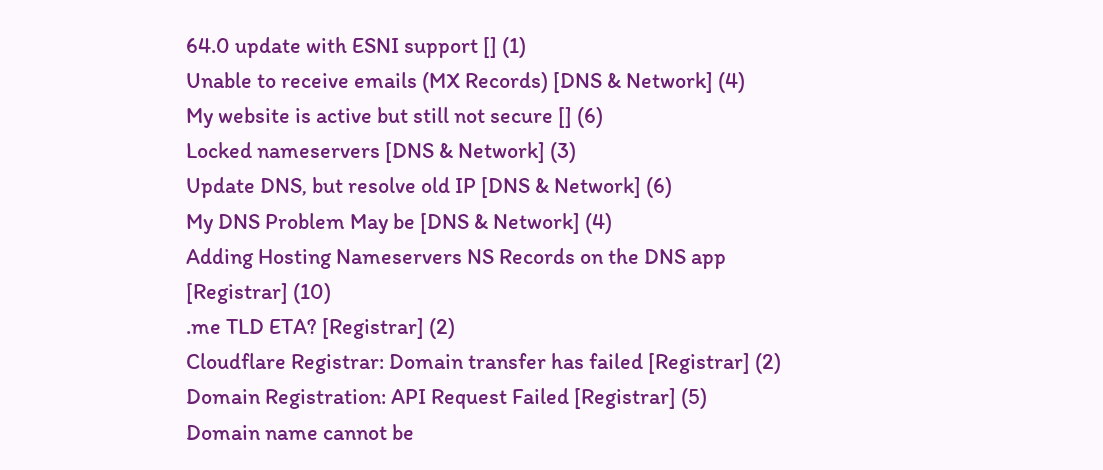64.0 update with ESNI support [] (1)
Unable to receive emails (MX Records) [DNS & Network] (4)
My website is active but still not secure [] (6)
Locked nameservers [DNS & Network] (3)
Update DNS, but resolve old IP [DNS & Network] (6)
My DNS Problem May be [DNS & Network] (4)
Adding Hosting Nameservers NS Records on the DNS app [Registrar] (10)
.me TLD ETA? [Registrar] (2)
Cloudflare Registrar: Domain transfer has failed [Registrar] (2)
Domain Registration: API Request Failed [Registrar] (5)
Domain name cannot be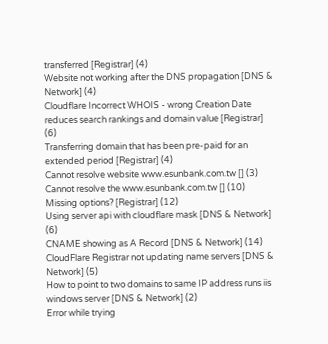transferred [Registrar] (4)
Website not working after the DNS propagation [DNS & Network] (4)
Cloudflare Incorrect WHOIS - wrong Creation Date reduces search rankings and domain value [Registrar] (6)
Transferring domain that has been pre-paid for an extended period [Registrar] (4)
Cannot resolve website www.esunbank.com.tw [] (3)
Cannot resolve the www.esunbank.com.tw [] (10)
Missing options? [Registrar] (12)
Using server api with cloudflare mask [DNS & Network] (6)
CNAME showing as A Record [DNS & Network] (14)
CloudFlare Registrar not updating name servers [DNS & Network] (5)
How to point to two domains to same IP address runs iis windows server [DNS & Network] (2)
Error while trying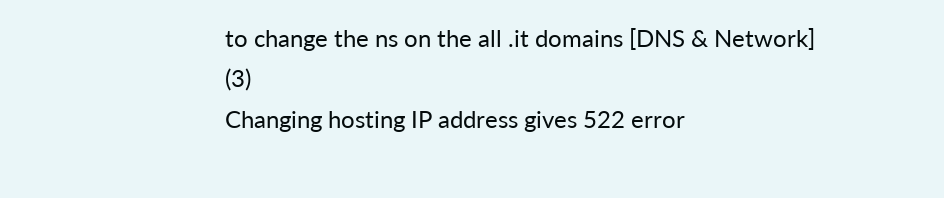to change the ns on the all .it domains [DNS & Network] (3)
Changing hosting IP address gives 522 error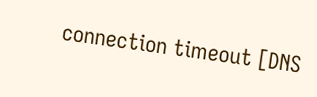connection timeout [DNS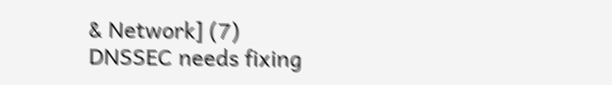& Network] (7)
DNSSEC needs fixing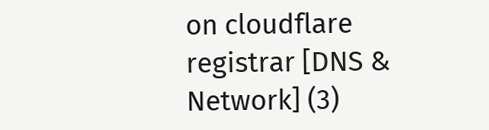on cloudflare registrar [DNS & Network] (3)